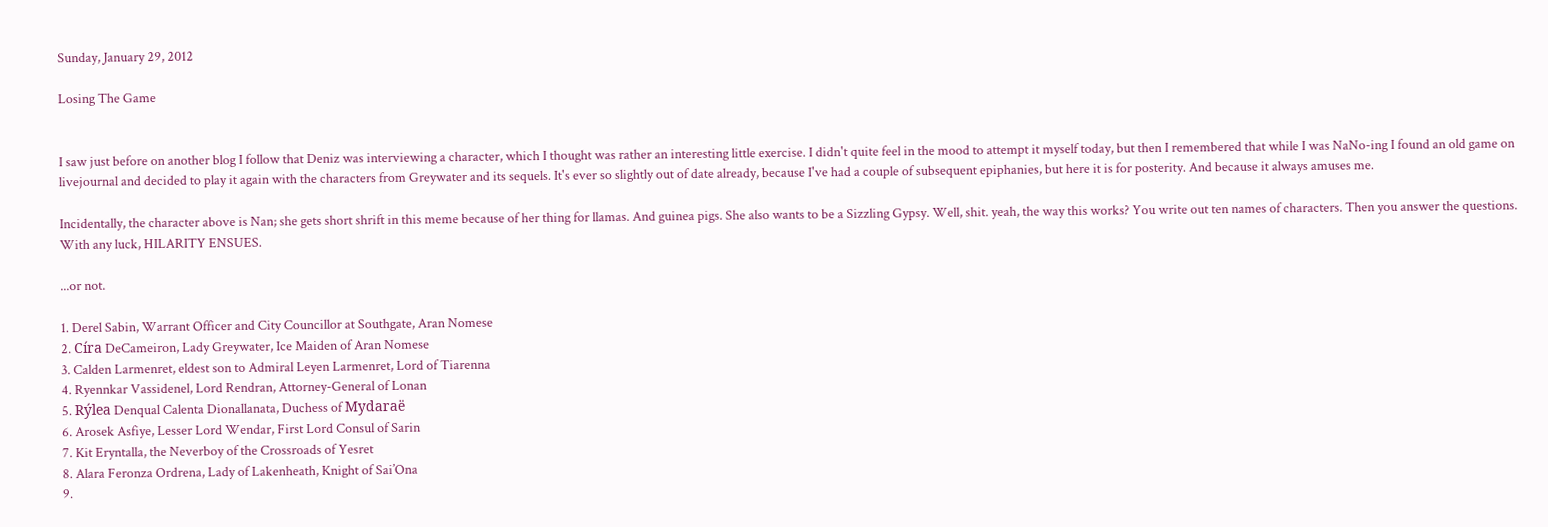Sunday, January 29, 2012

Losing The Game


I saw just before on another blog I follow that Deniz was interviewing a character, which I thought was rather an interesting little exercise. I didn't quite feel in the mood to attempt it myself today, but then I remembered that while I was NaNo-ing I found an old game on livejournal and decided to play it again with the characters from Greywater and its sequels. It's ever so slightly out of date already, because I've had a couple of subsequent epiphanies, but here it is for posterity. And because it always amuses me.

Incidentally, the character above is Nan; she gets short shrift in this meme because of her thing for llamas. And guinea pigs. She also wants to be a Sizzling Gypsy. Well, shit. yeah, the way this works? You write out ten names of characters. Then you answer the questions. With any luck, HILARITY ENSUES.

...or not.

1. Derel Sabin, Warrant Officer and City Councillor at Southgate, Aran Nomese
2. Círa DeCameiron, Lady Greywater, Ice Maiden of Aran Nomese
3. Calden Larmenret, eldest son to Admiral Leyen Larmenret, Lord of Tiarenna
4. Ryennkar Vassidenel, Lord Rendran, Attorney-General of Lonan
5. Rýlea Denqual Calenta Dionallanata, Duchess of Mydaraë
6. Arosek Asfiye, Lesser Lord Wendar, First Lord Consul of Sarin
7. Kit Eryntalla, the Neverboy of the Crossroads of Yesret
8. Alara Feronza Ordrena, Lady of Lakenheath, Knight of Sai’Ona
9.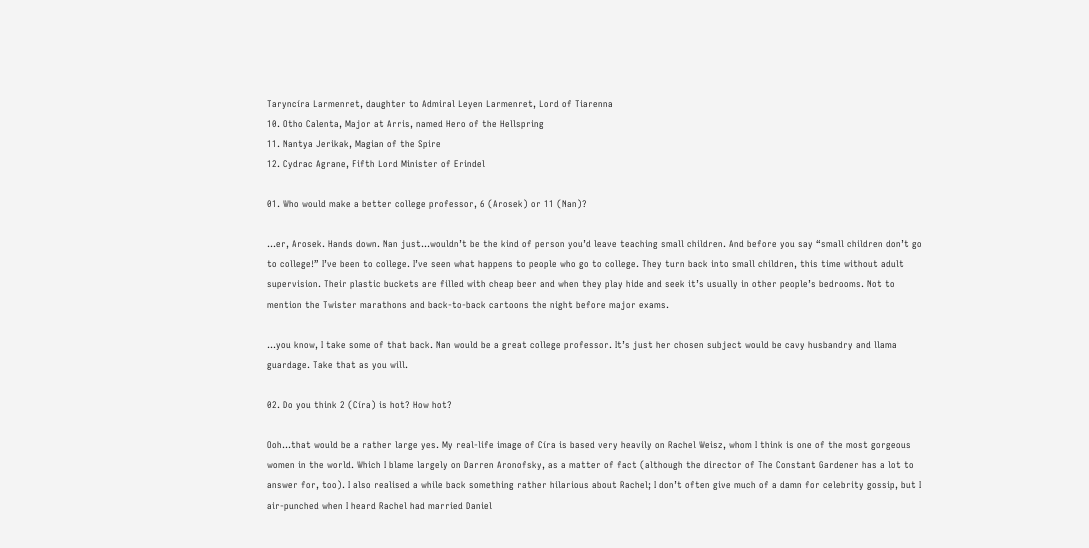Taryncíra Larmenret, daughter to Admiral Leyen Larmenret, Lord of Tiarenna
10. Otho Calenta, Major at Arris, named Hero of the Hellspring
11. Nantya Jerikak, Magian of the Spire
12. Cydrac Agrane, Fifth Lord Minister of Erindel

01. Who would make a better college professor, 6 (Arosek) or 11 (Nan)?

…er, Arosek. Hands down. Nan just…wouldn’t be the kind of person you’d leave teaching small children. And before you say “small children don’t go to college!” I’ve been to college. I’ve seen what happens to people who go to college. They turn back into small children, this time without adult supervision. Their plastic buckets are filled with cheap beer and when they play hide and seek it’s usually in other people’s bedrooms. Not to mention the Twister marathons and back-to-back cartoons the night before major exams.

…you know, I take some of that back. Nan would be a great college professor. It’s just her chosen subject would be cavy husbandry and llama guardage. Take that as you will.

02. Do you think 2 (Círa) is hot? How hot?

Ooh…that would be a rather large yes. My real-life image of Círa is based very heavily on Rachel Weisz, whom I think is one of the most gorgeous women in the world. Which I blame largely on Darren Aronofsky, as a matter of fact (although the director of The Constant Gardener has a lot to answer for, too). I also realised a while back something rather hilarious about Rachel; I don’t often give much of a damn for celebrity gossip, but I air-punched when I heard Rachel had married Daniel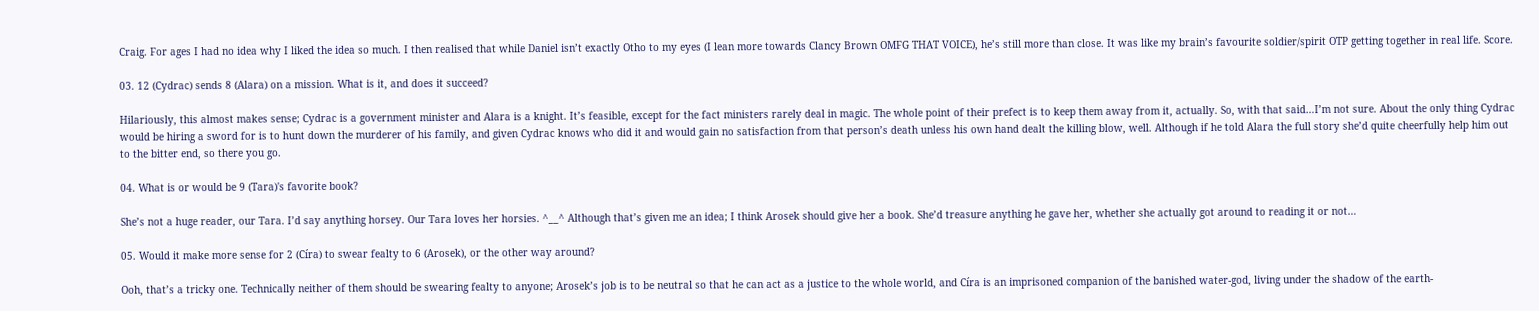Craig. For ages I had no idea why I liked the idea so much. I then realised that while Daniel isn’t exactly Otho to my eyes (I lean more towards Clancy Brown OMFG THAT VOICE), he’s still more than close. It was like my brain’s favourite soldier/spirit OTP getting together in real life. Score.

03. 12 (Cydrac) sends 8 (Alara) on a mission. What is it, and does it succeed?

Hilariously, this almost makes sense; Cydrac is a government minister and Alara is a knight. It’s feasible, except for the fact ministers rarely deal in magic. The whole point of their prefect is to keep them away from it, actually. So, with that said…I’m not sure. About the only thing Cydrac would be hiring a sword for is to hunt down the murderer of his family, and given Cydrac knows who did it and would gain no satisfaction from that person’s death unless his own hand dealt the killing blow, well. Although if he told Alara the full story she’d quite cheerfully help him out to the bitter end, so there you go.

04. What is or would be 9 (Tara)'s favorite book?

She’s not a huge reader, our Tara. I’d say anything horsey. Our Tara loves her horsies. ^__^ Although that’s given me an idea; I think Arosek should give her a book. She’d treasure anything he gave her, whether she actually got around to reading it or not…

05. Would it make more sense for 2 (Círa) to swear fealty to 6 (Arosek), or the other way around?

Ooh, that’s a tricky one. Technically neither of them should be swearing fealty to anyone; Arosek’s job is to be neutral so that he can act as a justice to the whole world, and Círa is an imprisoned companion of the banished water-god, living under the shadow of the earth-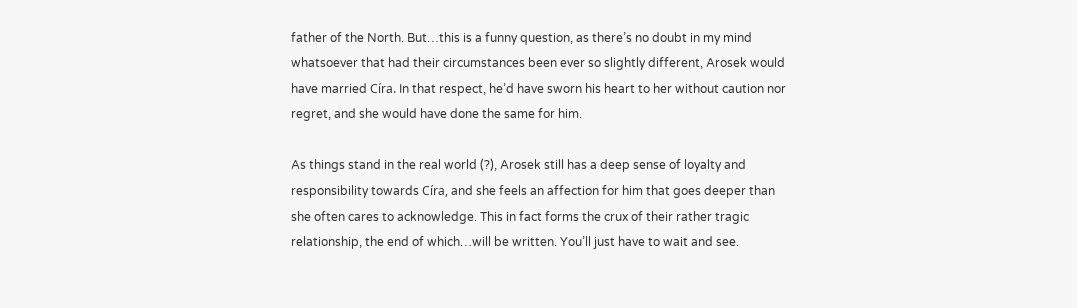father of the North. But…this is a funny question, as there’s no doubt in my mind whatsoever that had their circumstances been ever so slightly different, Arosek would have married Círa. In that respect, he’d have sworn his heart to her without caution nor regret, and she would have done the same for him.

As things stand in the real world (?), Arosek still has a deep sense of loyalty and responsibility towards Círa, and she feels an affection for him that goes deeper than she often cares to acknowledge. This in fact forms the crux of their rather tragic relationship, the end of which…will be written. You’ll just have to wait and see.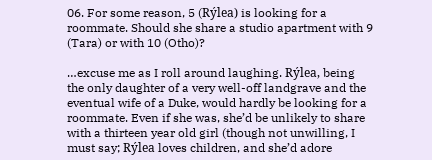06. For some reason, 5 (Rýlea) is looking for a roommate. Should she share a studio apartment with 9 (Tara) or with 10 (Otho)?

…excuse me as I roll around laughing. Rýlea, being the only daughter of a very well-off landgrave and the eventual wife of a Duke, would hardly be looking for a roommate. Even if she was, she’d be unlikely to share with a thirteen year old girl (though not unwilling, I must say; Rýlea loves children, and she’d adore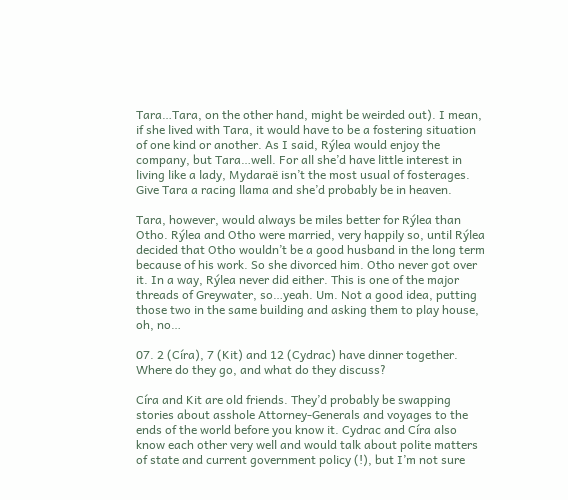Tara…Tara, on the other hand, might be weirded out). I mean, if she lived with Tara, it would have to be a fostering situation of one kind or another. As I said, Rýlea would enjoy the company, but Tara…well. For all she’d have little interest in living like a lady, Mydaraë isn’t the most usual of fosterages. Give Tara a racing llama and she’d probably be in heaven.

Tara, however, would always be miles better for Rýlea than Otho. Rýlea and Otho were married, very happily so, until Rýlea decided that Otho wouldn’t be a good husband in the long term because of his work. So she divorced him. Otho never got over it. In a way, Rýlea never did either. This is one of the major threads of Greywater, so…yeah. Um. Not a good idea, putting those two in the same building and asking them to play house, oh, no…

07. 2 (Círa), 7 (Kit) and 12 (Cydrac) have dinner together. Where do they go, and what do they discuss?

Círa and Kit are old friends. They’d probably be swapping stories about asshole Attorney-Generals and voyages to the ends of the world before you know it. Cydrac and Círa also know each other very well and would talk about polite matters of state and current government policy (!), but I’m not sure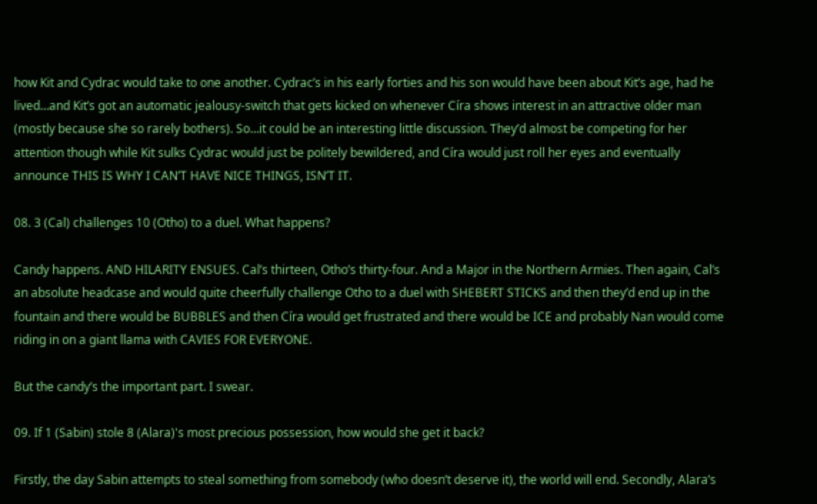how Kit and Cydrac would take to one another. Cydrac’s in his early forties and his son would have been about Kit’s age, had he lived…and Kit’s got an automatic jealousy-switch that gets kicked on whenever Círa shows interest in an attractive older man (mostly because she so rarely bothers). So…it could be an interesting little discussion. They’d almost be competing for her attention though while Kit sulks Cydrac would just be politely bewildered, and Círa would just roll her eyes and eventually announce THIS IS WHY I CAN’T HAVE NICE THINGS, ISN’T IT.

08. 3 (Cal) challenges 10 (Otho) to a duel. What happens?

Candy happens. AND HILARITY ENSUES. Cal’s thirteen, Otho’s thirty-four. And a Major in the Northern Armies. Then again, Cal’s an absolute headcase and would quite cheerfully challenge Otho to a duel with SHEBERT STICKS and then they’d end up in the fountain and there would be BUBBLES and then Círa would get frustrated and there would be ICE and probably Nan would come riding in on a giant llama with CAVIES FOR EVERYONE.

But the candy’s the important part. I swear.

09. If 1 (Sabin) stole 8 (Alara)'s most precious possession, how would she get it back?

Firstly, the day Sabin attempts to steal something from somebody (who doesn’t deserve it), the world will end. Secondly, Alara’s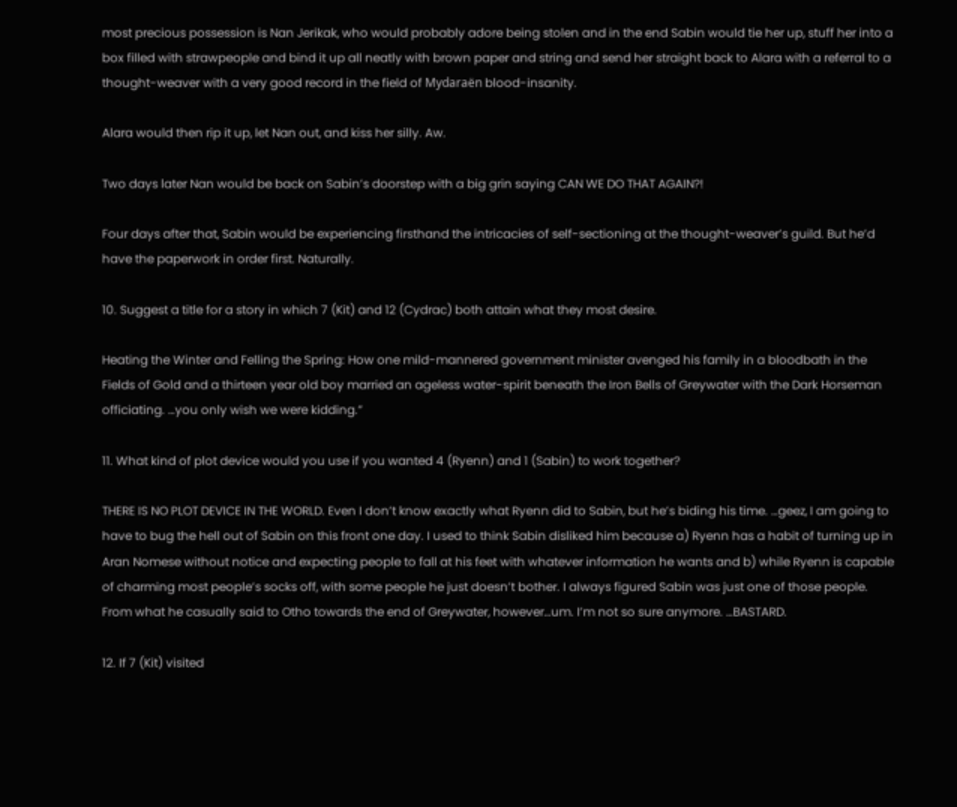most precious possession is Nan Jerikak, who would probably adore being stolen and in the end Sabin would tie her up, stuff her into a box filled with strawpeople and bind it up all neatly with brown paper and string and send her straight back to Alara with a referral to a thought-weaver with a very good record in the field of Mydaraën blood-insanity.

Alara would then rip it up, let Nan out, and kiss her silly. Aw.

Two days later Nan would be back on Sabin’s doorstep with a big grin saying CAN WE DO THAT AGAIN?!

Four days after that, Sabin would be experiencing firsthand the intricacies of self-sectioning at the thought-weaver’s guild. But he’d have the paperwork in order first. Naturally.

10. Suggest a title for a story in which 7 (Kit) and 12 (Cydrac) both attain what they most desire.

Heating the Winter and Felling the Spring: How one mild-mannered government minister avenged his family in a bloodbath in the Fields of Gold and a thirteen year old boy married an ageless water-spirit beneath the Iron Bells of Greywater with the Dark Horseman officiating. …you only wish we were kidding.”

11. What kind of plot device would you use if you wanted 4 (Ryenn) and 1 (Sabin) to work together?

THERE IS NO PLOT DEVICE IN THE WORLD. Even I don’t know exactly what Ryenn did to Sabin, but he’s biding his time. …geez, I am going to have to bug the hell out of Sabin on this front one day. I used to think Sabin disliked him because a) Ryenn has a habit of turning up in Aran Nomese without notice and expecting people to fall at his feet with whatever information he wants and b) while Ryenn is capable of charming most people’s socks off, with some people he just doesn’t bother. I always figured Sabin was just one of those people. From what he casually said to Otho towards the end of Greywater, however…um. I’m not so sure anymore. …BASTARD.

12. If 7 (Kit) visited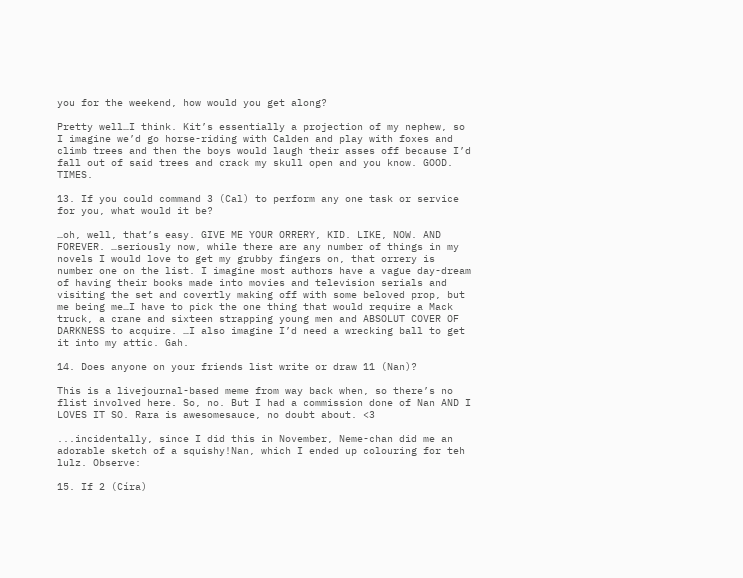you for the weekend, how would you get along?

Pretty well…I think. Kit’s essentially a projection of my nephew, so I imagine we’d go horse-riding with Calden and play with foxes and climb trees and then the boys would laugh their asses off because I’d fall out of said trees and crack my skull open and you know. GOOD. TIMES.

13. If you could command 3 (Cal) to perform any one task or service for you, what would it be?

…oh, well, that’s easy. GIVE ME YOUR ORRERY, KID. LIKE, NOW. AND FOREVER. …seriously now, while there are any number of things in my novels I would love to get my grubby fingers on, that orrery is number one on the list. I imagine most authors have a vague day-dream of having their books made into movies and television serials and visiting the set and covertly making off with some beloved prop, but me being me…I have to pick the one thing that would require a Mack truck, a crane and sixteen strapping young men and ABSOLUT COVER OF DARKNESS to acquire. …I also imagine I’d need a wrecking ball to get it into my attic. Gah.

14. Does anyone on your friends list write or draw 11 (Nan)?

This is a livejournal-based meme from way back when, so there’s no flist involved here. So, no. But I had a commission done of Nan AND I LOVES IT SO. Rara is awesomesauce, no doubt about. <3

...incidentally, since I did this in November, Neme-chan did me an adorable sketch of a squishy!Nan, which I ended up colouring for teh lulz. Observe:

15. If 2 (Círa)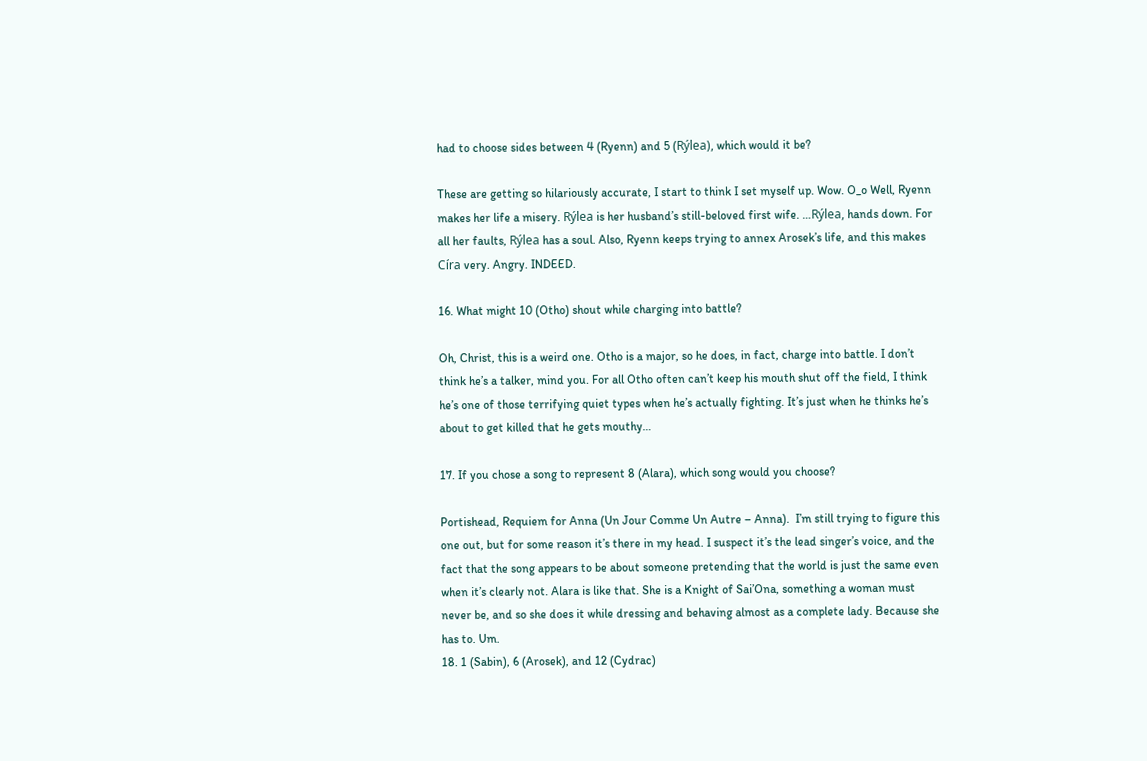had to choose sides between 4 (Ryenn) and 5 (Rýlea), which would it be?

These are getting so hilariously accurate, I start to think I set myself up. Wow. O_o Well, Ryenn makes her life a misery. Rýlea is her husband’s still-beloved first wife. …Rýlea, hands down. For all her faults, Rýlea has a soul. Also, Ryenn keeps trying to annex Arosek’s life, and this makes Círa very. Angry. INDEED.

16. What might 10 (Otho) shout while charging into battle?

Oh, Christ, this is a weird one. Otho is a major, so he does, in fact, charge into battle. I don’t think he’s a talker, mind you. For all Otho often can’t keep his mouth shut off the field, I think he’s one of those terrifying quiet types when he’s actually fighting. It’s just when he thinks he’s about to get killed that he gets mouthy…

17. If you chose a song to represent 8 (Alara), which song would you choose?

Portishead, Requiem for Anna (Un Jour Comme Un Autre – Anna).  I’m still trying to figure this one out, but for some reason it’s there in my head. I suspect it’s the lead singer’s voice, and the fact that the song appears to be about someone pretending that the world is just the same even when it’s clearly not. Alara is like that. She is a Knight of Sai’Ona, something a woman must never be, and so she does it while dressing and behaving almost as a complete lady. Because she has to. Um.
18. 1 (Sabin), 6 (Arosek), and 12 (Cydrac)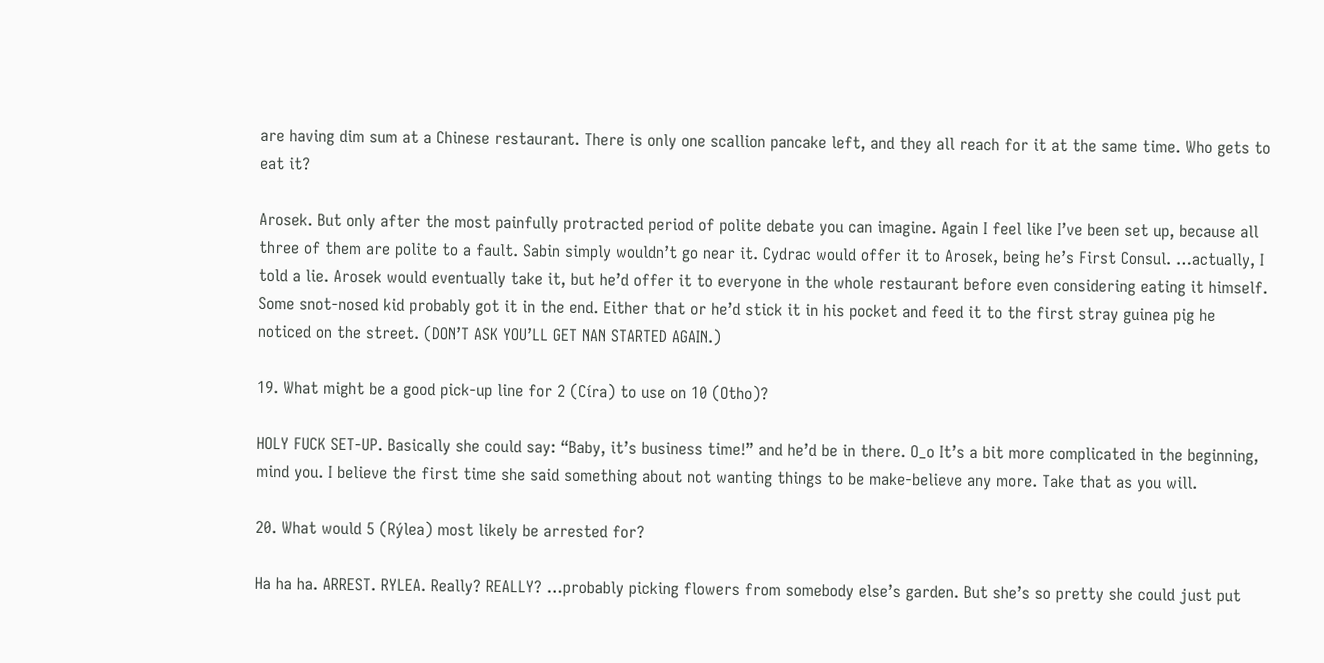are having dim sum at a Chinese restaurant. There is only one scallion pancake left, and they all reach for it at the same time. Who gets to eat it?

Arosek. But only after the most painfully protracted period of polite debate you can imagine. Again I feel like I’ve been set up, because all three of them are polite to a fault. Sabin simply wouldn’t go near it. Cydrac would offer it to Arosek, being he’s First Consul. …actually, I told a lie. Arosek would eventually take it, but he’d offer it to everyone in the whole restaurant before even considering eating it himself. Some snot-nosed kid probably got it in the end. Either that or he’d stick it in his pocket and feed it to the first stray guinea pig he noticed on the street. (DON’T ASK YOU’LL GET NAN STARTED AGAIN.)

19. What might be a good pick-up line for 2 (Círa) to use on 10 (Otho)?

HOLY FUCK SET-UP. Basically she could say: “Baby, it’s business time!” and he’d be in there. O_o It’s a bit more complicated in the beginning, mind you. I believe the first time she said something about not wanting things to be make-believe any more. Take that as you will.

20. What would 5 (Rýlea) most likely be arrested for?

Ha ha ha. ARREST. RYLEA. Really? REALLY? …probably picking flowers from somebody else’s garden. But she’s so pretty she could just put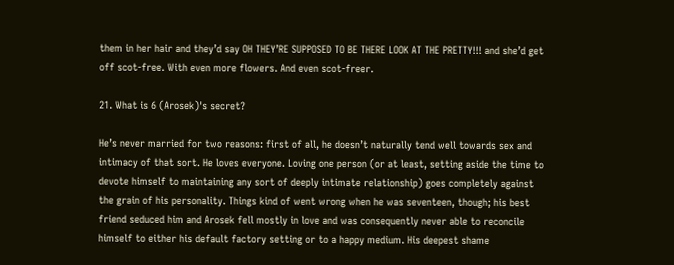them in her hair and they’d say OH THEY’RE SUPPOSED TO BE THERE LOOK AT THE PRETTY!!! and she’d get off scot-free. With even more flowers. And even scot-freer.

21. What is 6 (Arosek)'s secret?

He’s never married for two reasons: first of all, he doesn’t naturally tend well towards sex and intimacy of that sort. He loves everyone. Loving one person (or at least, setting aside the time to devote himself to maintaining any sort of deeply intimate relationship) goes completely against the grain of his personality. Things kind of went wrong when he was seventeen, though; his best friend seduced him and Arosek fell mostly in love and was consequently never able to reconcile himself to either his default factory setting or to a happy medium. His deepest shame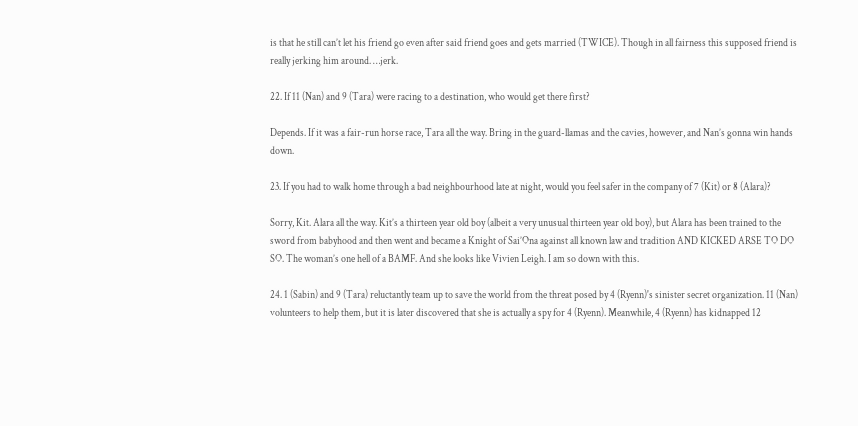is that he still can’t let his friend go even after said friend goes and gets married (TWICE). Though in all fairness this supposed friend is really jerking him around. …jerk.

22. If 11 (Nan) and 9 (Tara) were racing to a destination, who would get there first?

Depends. If it was a fair-run horse race, Tara all the way. Bring in the guard-llamas and the cavies, however, and Nan’s gonna win hands down.

23. If you had to walk home through a bad neighbourhood late at night, would you feel safer in the company of 7 (Kit) or 8 (Alara)?

Sorry, Kit. Alara all the way. Kit’s a thirteen year old boy (albeit a very unusual thirteen year old boy), but Alara has been trained to the sword from babyhood and then went and became a Knight of Sai’Ona against all known law and tradition AND KICKED ARSE TO DO SO. The woman’s one hell of a BAMF. And she looks like Vivien Leigh. I am so down with this.

24. 1 (Sabin) and 9 (Tara) reluctantly team up to save the world from the threat posed by 4 (Ryenn)'s sinister secret organization. 11 (Nan) volunteers to help them, but it is later discovered that she is actually a spy for 4 (Ryenn). Meanwhile, 4 (Ryenn) has kidnapped 12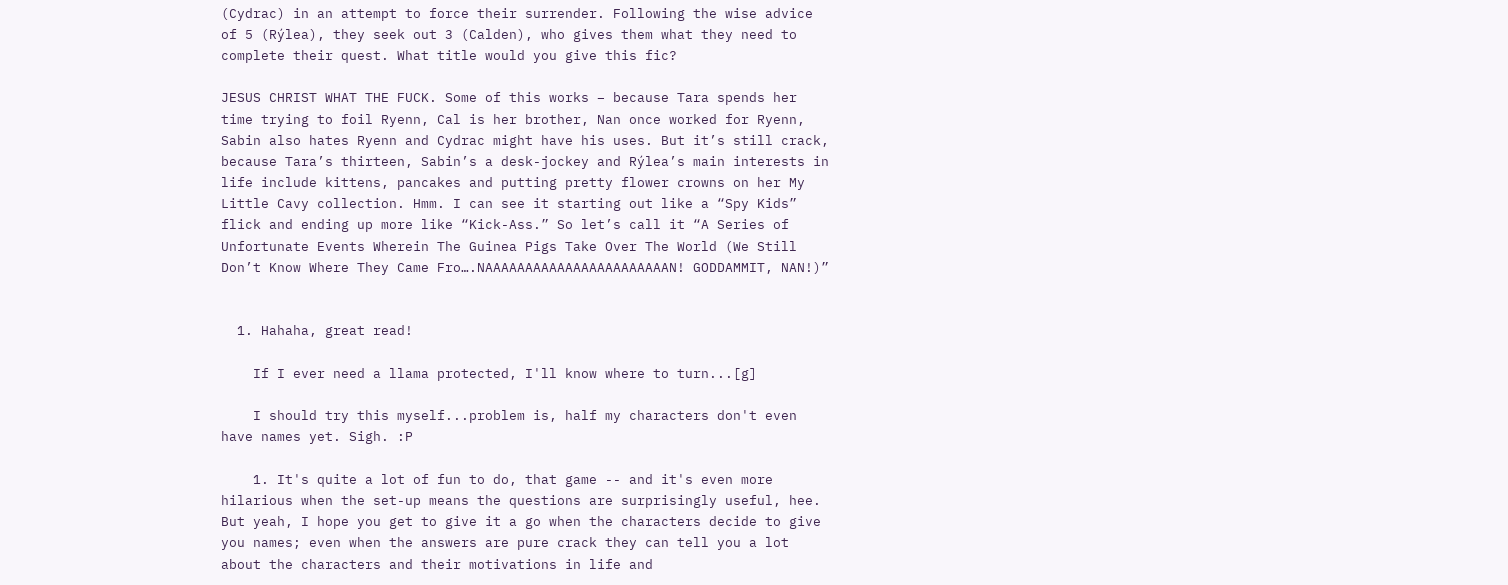(Cydrac) in an attempt to force their surrender. Following the wise advice of 5 (Rýlea), they seek out 3 (Calden), who gives them what they need to complete their quest. What title would you give this fic?

JESUS CHRIST WHAT THE FUCK. Some of this works – because Tara spends her time trying to foil Ryenn, Cal is her brother, Nan once worked for Ryenn, Sabin also hates Ryenn and Cydrac might have his uses. But it’s still crack, because Tara’s thirteen, Sabin’s a desk-jockey and Rýlea’s main interests in life include kittens, pancakes and putting pretty flower crowns on her My Little Cavy collection. Hmm. I can see it starting out like a “Spy Kids” flick and ending up more like “Kick-Ass.” So let’s call it “A Series of Unfortunate Events Wherein The Guinea Pigs Take Over The World (We Still Don’t Know Where They Came Fro….NAAAAAAAAAAAAAAAAAAAAAAAN! GODDAMMIT, NAN!)”


  1. Hahaha, great read!

    If I ever need a llama protected, I'll know where to turn...[g]

    I should try this myself...problem is, half my characters don't even have names yet. Sigh. :P

    1. It's quite a lot of fun to do, that game -- and it's even more hilarious when the set-up means the questions are surprisingly useful, hee. But yeah, I hope you get to give it a go when the characters decide to give you names; even when the answers are pure crack they can tell you a lot about the characters and their motivations in life and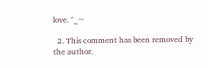love. ^_~

  2. This comment has been removed by the author.